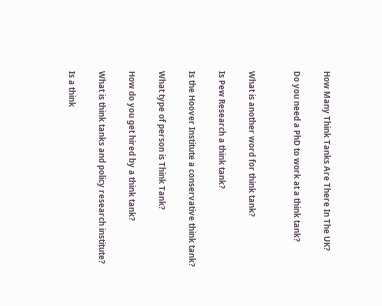How Many Think Tanks Are There In The UK?

Do you need a PhD to work at a think tank?


What is another word for think tank?

Is Pew Research a think tank?

Is the Hoover Institute a conservative think tank?

What type of person is Think Tank?

How do you get hired by a think tank?

What is think tanks and policy research institute?

Is a think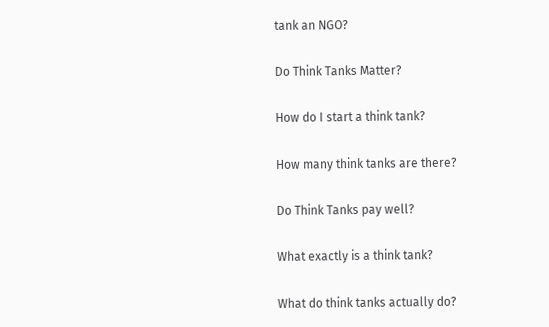tank an NGO?

Do Think Tanks Matter?

How do I start a think tank?

How many think tanks are there?

Do Think Tanks pay well?

What exactly is a think tank?

What do think tanks actually do?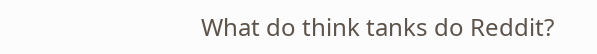What do think tanks do Reddit?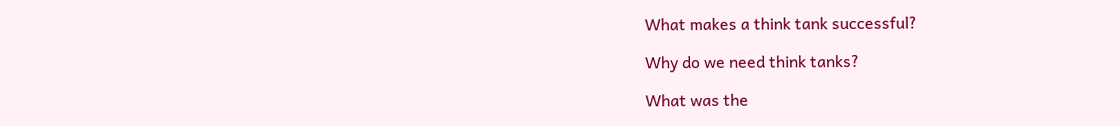What makes a think tank successful?

Why do we need think tanks?

What was the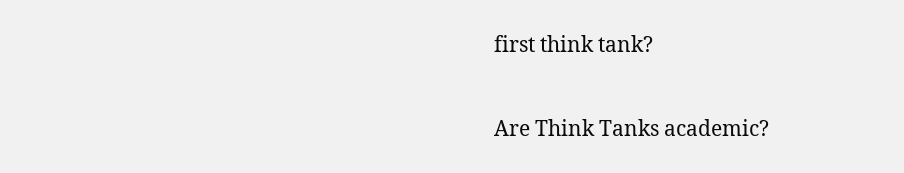first think tank?

Are Think Tanks academic?